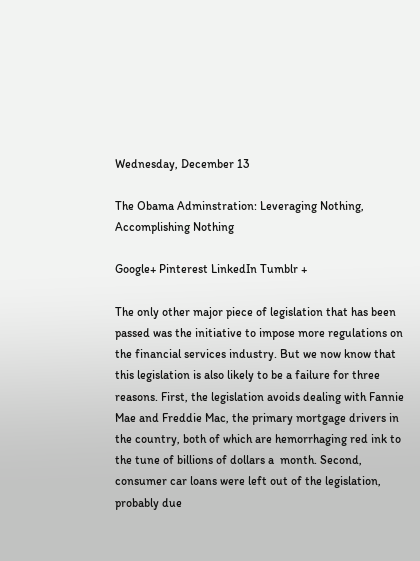Wednesday, December 13

The Obama Adminstration: Leveraging Nothing, Accomplishing Nothing

Google+ Pinterest LinkedIn Tumblr +

The only other major piece of legislation that has been passed was the initiative to impose more regulations on the financial services industry. But we now know that this legislation is also likely to be a failure for three reasons. First, the legislation avoids dealing with Fannie Mae and Freddie Mac, the primary mortgage drivers in the country, both of which are hemorrhaging red ink to the tune of billions of dollars a  month. Second, consumer car loans were left out of the legislation, probably due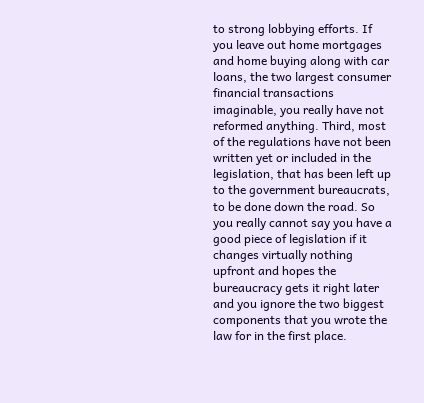to strong lobbying efforts. If you leave out home mortgages and home buying along with car loans, the two largest consumer financial transactions imaginable, you really have not reformed anything. Third, most of the regulations have not been written yet or included in the legislation, that has been left up to the government bureaucrats, to be done down the road. So you really cannot say you have a good piece of legislation if it changes virtually nothing upfront and hopes the bureaucracy gets it right later and you ignore the two biggest components that you wrote the law for in the first place.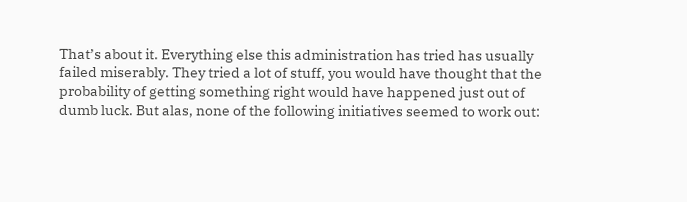That’s about it. Everything else this administration has tried has usually failed miserably. They tried a lot of stuff, you would have thought that the probability of getting something right would have happened just out of dumb luck. But alas, none of the following initiatives seemed to work out: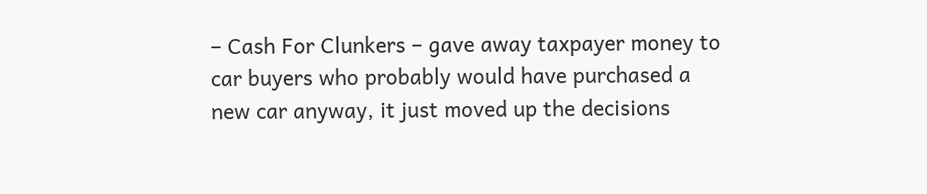– Cash For Clunkers – gave away taxpayer money to car buyers who probably would have purchased a new car anyway, it just moved up the decisions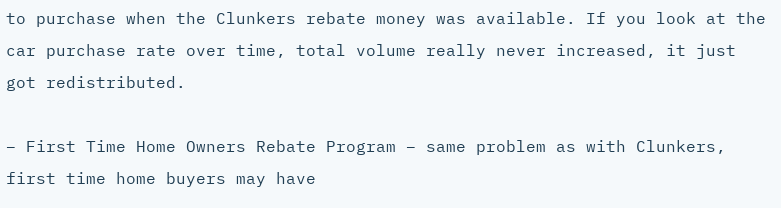to purchase when the Clunkers rebate money was available. If you look at the car purchase rate over time, total volume really never increased, it just got redistributed.

– First Time Home Owners Rebate Program – same problem as with Clunkers, first time home buyers may have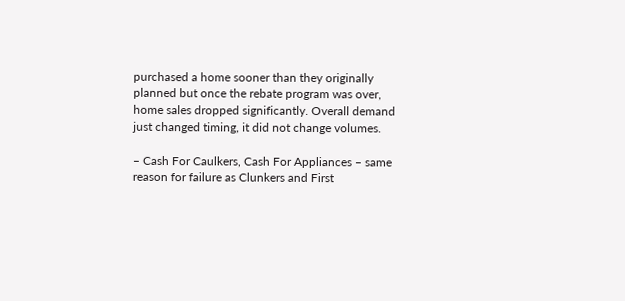purchased a home sooner than they originally planned but once the rebate program was over, home sales dropped significantly. Overall demand just changed timing, it did not change volumes.

– Cash For Caulkers, Cash For Appliances – same reason for failure as Clunkers and First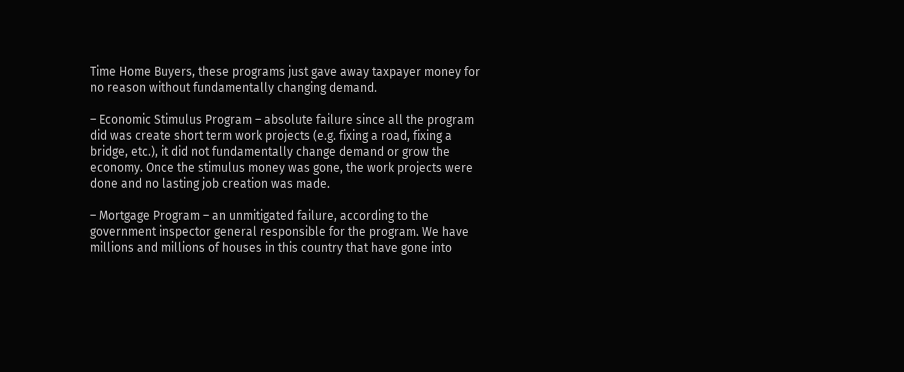Time Home Buyers, these programs just gave away taxpayer money for no reason without fundamentally changing demand.

– Economic Stimulus Program – absolute failure since all the program did was create short term work projects (e.g. fixing a road, fixing a bridge, etc.), it did not fundamentally change demand or grow the economy. Once the stimulus money was gone, the work projects were done and no lasting job creation was made.

– Mortgage Program – an unmitigated failure, according to the government inspector general responsible for the program. We have millions and millions of houses in this country that have gone into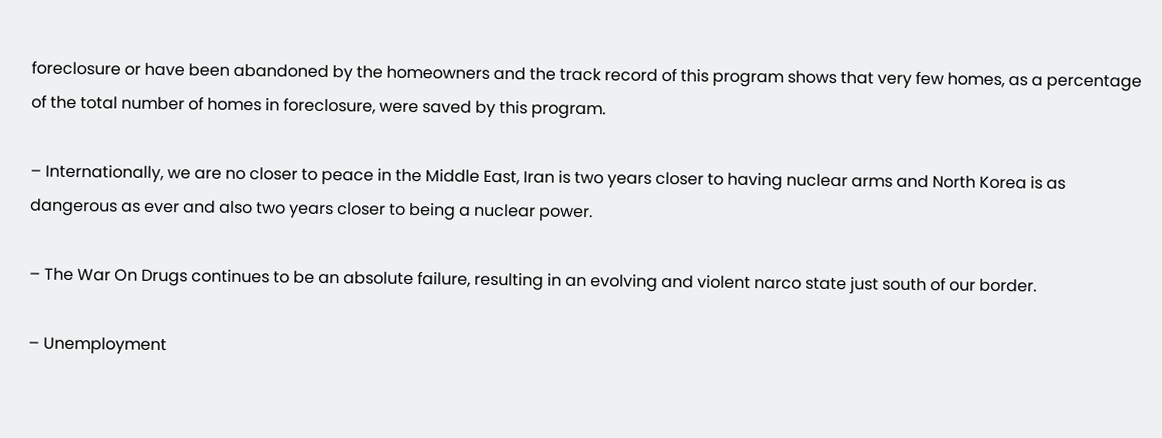foreclosure or have been abandoned by the homeowners and the track record of this program shows that very few homes, as a percentage of the total number of homes in foreclosure, were saved by this program.

– Internationally, we are no closer to peace in the Middle East, Iran is two years closer to having nuclear arms and North Korea is as dangerous as ever and also two years closer to being a nuclear power.

– The War On Drugs continues to be an absolute failure, resulting in an evolving and violent narco state just south of our border.

– Unemployment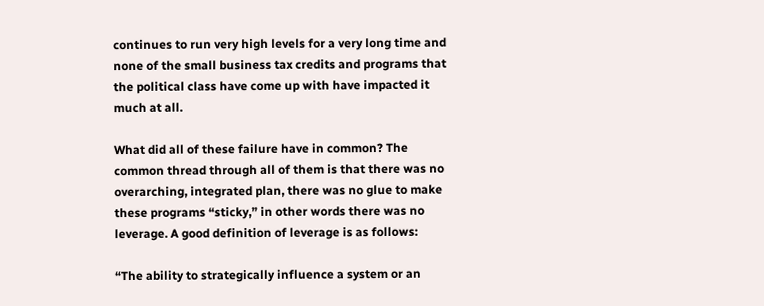continues to run very high levels for a very long time and none of the small business tax credits and programs that the political class have come up with have impacted it much at all.

What did all of these failure have in common? The common thread through all of them is that there was no overarching, integrated plan, there was no glue to make these programs “sticky,” in other words there was no leverage. A good definition of leverage is as follows:

“The ability to strategically influence a system or an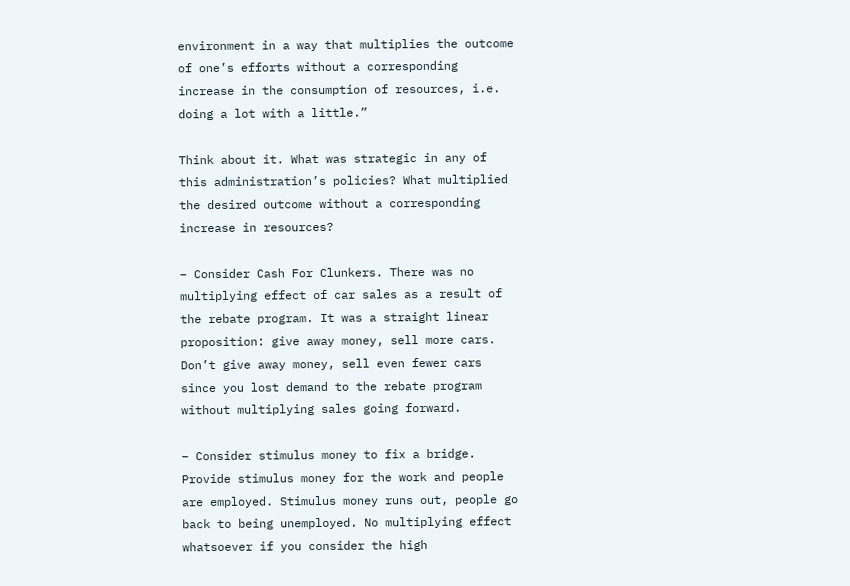environment in a way that multiplies the outcome of one’s efforts without a corresponding increase in the consumption of resources, i.e. doing a lot with a little.”

Think about it. What was strategic in any of this administration’s policies? What multiplied the desired outcome without a corresponding increase in resources?

– Consider Cash For Clunkers. There was no multiplying effect of car sales as a result of the rebate program. It was a straight linear proposition: give away money, sell more cars. Don’t give away money, sell even fewer cars since you lost demand to the rebate program without multiplying sales going forward.

– Consider stimulus money to fix a bridge. Provide stimulus money for the work and people are employed. Stimulus money runs out, people go back to being unemployed. No multiplying effect whatsoever if you consider the high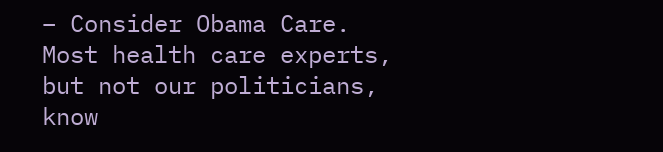– Consider Obama Care. Most health care experts, but not our politicians, know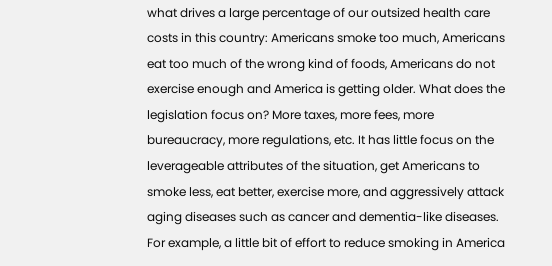what drives a large percentage of our outsized health care costs in this country: Americans smoke too much, Americans eat too much of the wrong kind of foods, Americans do not exercise enough and America is getting older. What does the legislation focus on? More taxes, more fees, more bureaucracy, more regulations, etc. It has little focus on the leverageable attributes of the situation, get Americans to smoke less, eat better, exercise more, and aggressively attack aging diseases such as cancer and dementia-like diseases. For example, a little bit of effort to reduce smoking in America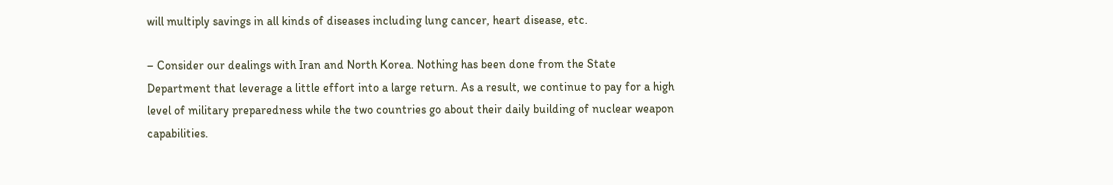will multiply savings in all kinds of diseases including lung cancer, heart disease, etc.

– Consider our dealings with Iran and North Korea. Nothing has been done from the State Department that leverage a little effort into a large return. As a result, we continue to pay for a high level of military preparedness while the two countries go about their daily building of nuclear weapon capabilities.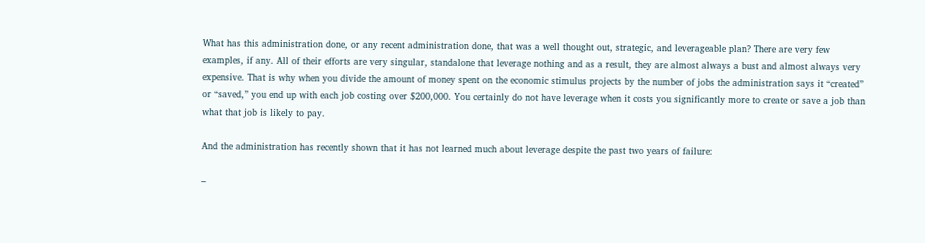What has this administration done, or any recent administration done, that was a well thought out, strategic, and leverageable plan? There are very few examples, if any. All of their efforts are very singular, standalone that leverage nothing and as a result, they are almost always a bust and almost always very expensive. That is why when you divide the amount of money spent on the economic stimulus projects by the number of jobs the administration says it “created” or “saved,” you end up with each job costing over $200,000. You certainly do not have leverage when it costs you significantly more to create or save a job than what that job is likely to pay.

And the administration has recently shown that it has not learned much about leverage despite the past two years of failure:

–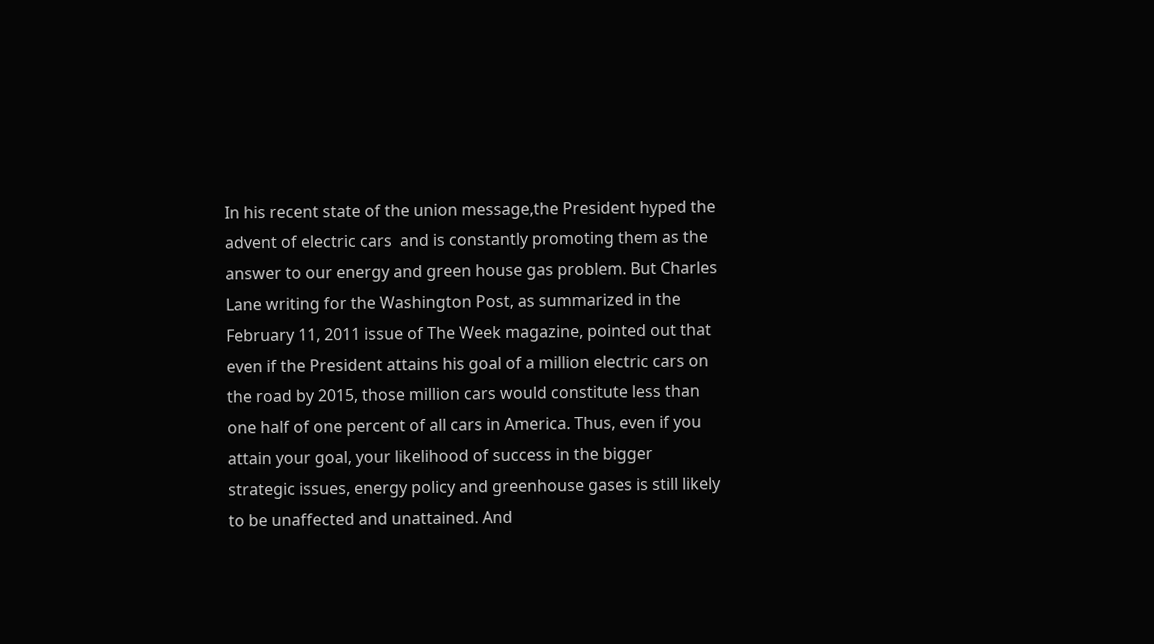In his recent state of the union message,the President hyped the advent of electric cars  and is constantly promoting them as the answer to our energy and green house gas problem. But Charles Lane writing for the Washington Post, as summarized in the February 11, 2011 issue of The Week magazine, pointed out that even if the President attains his goal of a million electric cars on the road by 2015, those million cars would constitute less than one half of one percent of all cars in America. Thus, even if you attain your goal, your likelihood of success in the bigger strategic issues, energy policy and greenhouse gases is still likely to be unaffected and unattained. And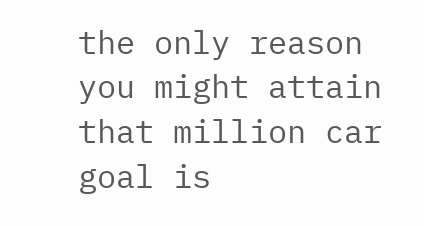the only reason you might attain that million car goal is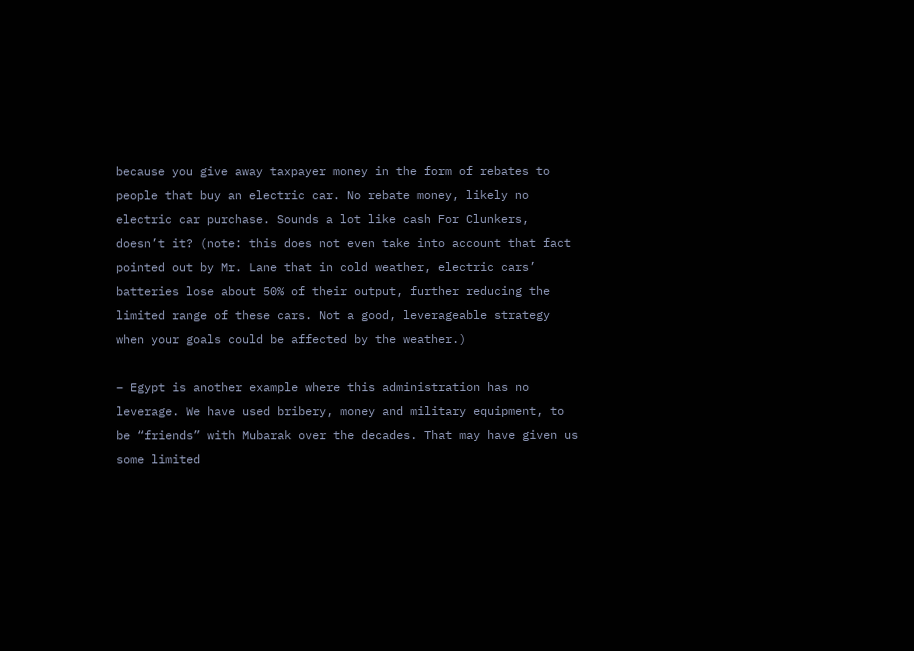because you give away taxpayer money in the form of rebates to people that buy an electric car. No rebate money, likely no electric car purchase. Sounds a lot like cash For Clunkers, doesn’t it? (note: this does not even take into account that fact pointed out by Mr. Lane that in cold weather, electric cars’ batteries lose about 50% of their output, further reducing the limited range of these cars. Not a good, leverageable strategy when your goals could be affected by the weather.)

– Egypt is another example where this administration has no leverage. We have used bribery, money and military equipment, to be “friends” with Mubarak over the decades. That may have given us some limited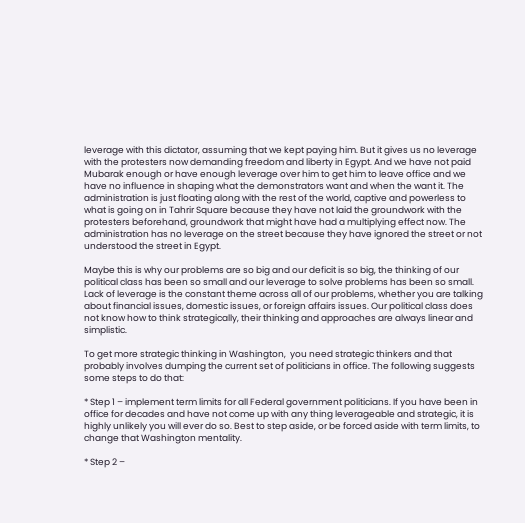leverage with this dictator, assuming that we kept paying him. But it gives us no leverage with the protesters now demanding freedom and liberty in Egypt. And we have not paid Mubarak enough or have enough leverage over him to get him to leave office and we have no influence in shaping what the demonstrators want and when the want it. The administration is just floating along with the rest of the world, captive and powerless to what is going on in Tahrir Square because they have not laid the groundwork with the protesters beforehand, groundwork that might have had a multiplying effect now. The administration has no leverage on the street because they have ignored the street or not understood the street in Egypt.

Maybe this is why our problems are so big and our deficit is so big, the thinking of our political class has been so small and our leverage to solve problems has been so small. Lack of leverage is the constant theme across all of our problems, whether you are talking about financial issues, domestic issues, or foreign affairs issues. Our political class does not know how to think strategically, their thinking and approaches are always linear and simplistic.

To get more strategic thinking in Washington,  you need strategic thinkers and that probably involves dumping the current set of politicians in office. The following suggests some steps to do that:

* Step 1 – implement term limits for all Federal government politicians. If you have been in office for decades and have not come up with any thing leverageable and strategic, it is highly unlikely you will ever do so. Best to step aside, or be forced aside with term limits, to change that Washington mentality.

* Step 2 –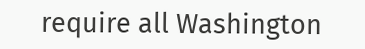require all Washington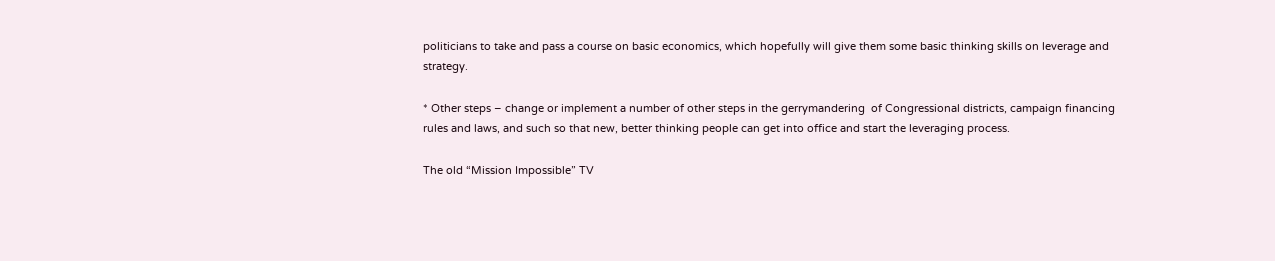politicians to take and pass a course on basic economics, which hopefully will give them some basic thinking skills on leverage and strategy.

* Other steps – change or implement a number of other steps in the gerrymandering  of Congressional districts, campaign financing rules and laws, and such so that new, better thinking people can get into office and start the leveraging process.

The old “Mission Impossible” TV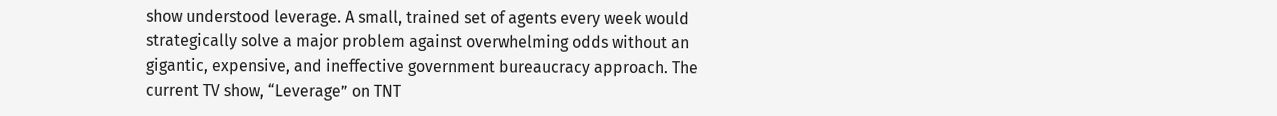show understood leverage. A small, trained set of agents every week would strategically solve a major problem against overwhelming odds without an gigantic, expensive, and ineffective government bureaucracy approach. The current TV show, “Leverage” on TNT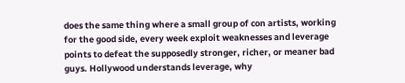does the same thing where a small group of con artists, working for the good side, every week exploit weaknesses and leverage points to defeat the supposedly stronger, richer, or meaner bad guys. Hollywood understands leverage, why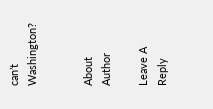can’t Washington?


About Author

Leave A Reply